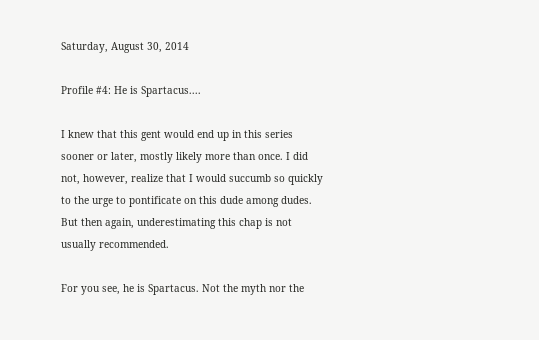Saturday, August 30, 2014

Profile #4: He is Spartacus....

I knew that this gent would end up in this series sooner or later, mostly likely more than once. I did not, however, realize that I would succumb so quickly to the urge to pontificate on this dude among dudes. But then again, underestimating this chap is not usually recommended.

For you see, he is Spartacus. Not the myth nor the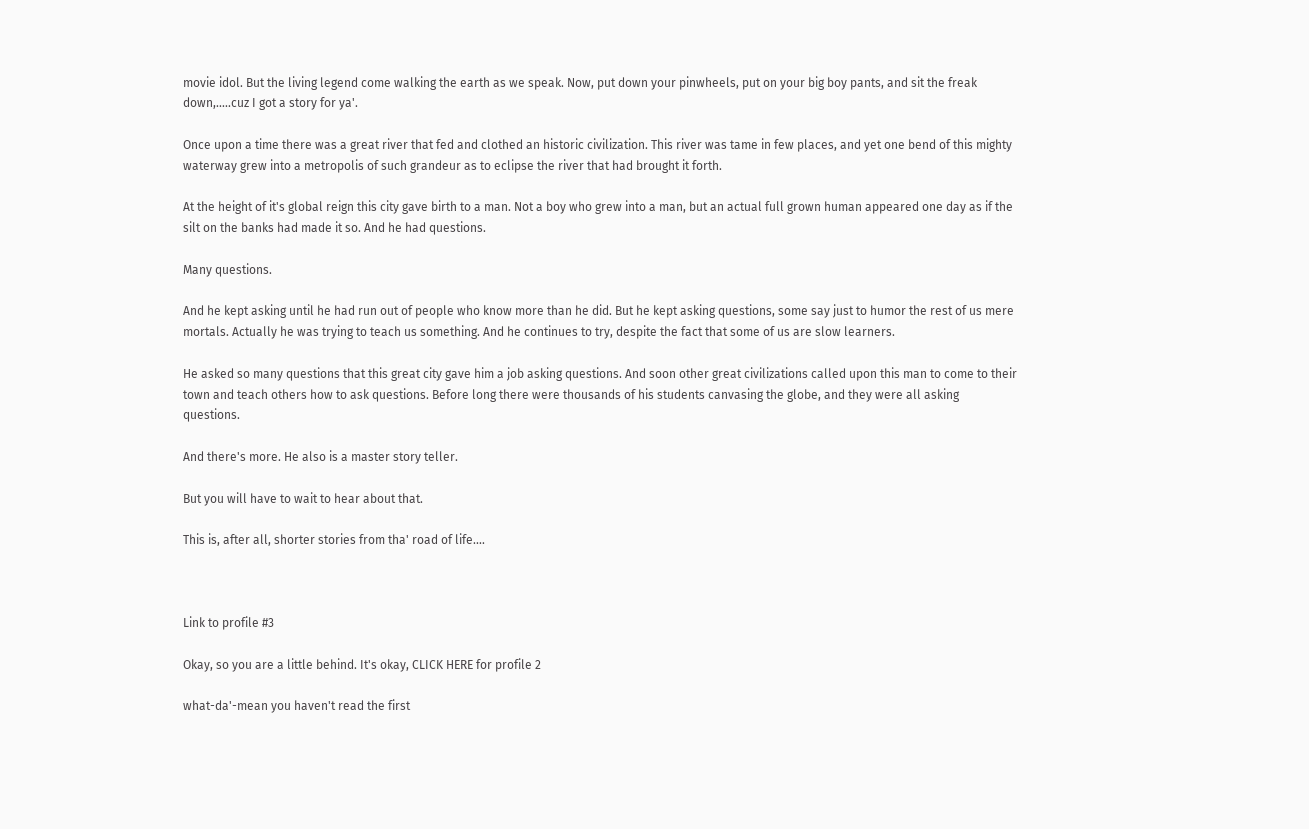movie idol. But the living legend come walking the earth as we speak. Now, put down your pinwheels, put on your big boy pants, and sit the freak down,.....cuz I got a story for ya'.

Once upon a time there was a great river that fed and clothed an historic civilization. This river was tame in few places, and yet one bend of this mighty waterway grew into a metropolis of such grandeur as to eclipse the river that had brought it forth.

At the height of it's global reign this city gave birth to a man. Not a boy who grew into a man, but an actual full grown human appeared one day as if the silt on the banks had made it so. And he had questions.

Many questions.

And he kept asking until he had run out of people who know more than he did. But he kept asking questions, some say just to humor the rest of us mere mortals. Actually he was trying to teach us something. And he continues to try, despite the fact that some of us are slow learners.

He asked so many questions that this great city gave him a job asking questions. And soon other great civilizations called upon this man to come to their town and teach others how to ask questions. Before long there were thousands of his students canvasing the globe, and they were all asking questions.

And there's more. He also is a master story teller.

But you will have to wait to hear about that.

This is, after all, shorter stories from tha' road of life....



Link to profile #3

Okay, so you are a little behind. It's okay, CLICK HERE for profile 2

what-da'-mean you haven't read the first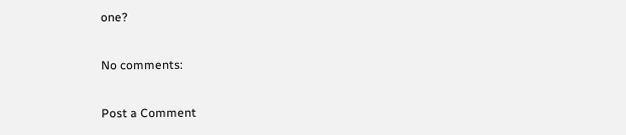one?

No comments:

Post a Comment